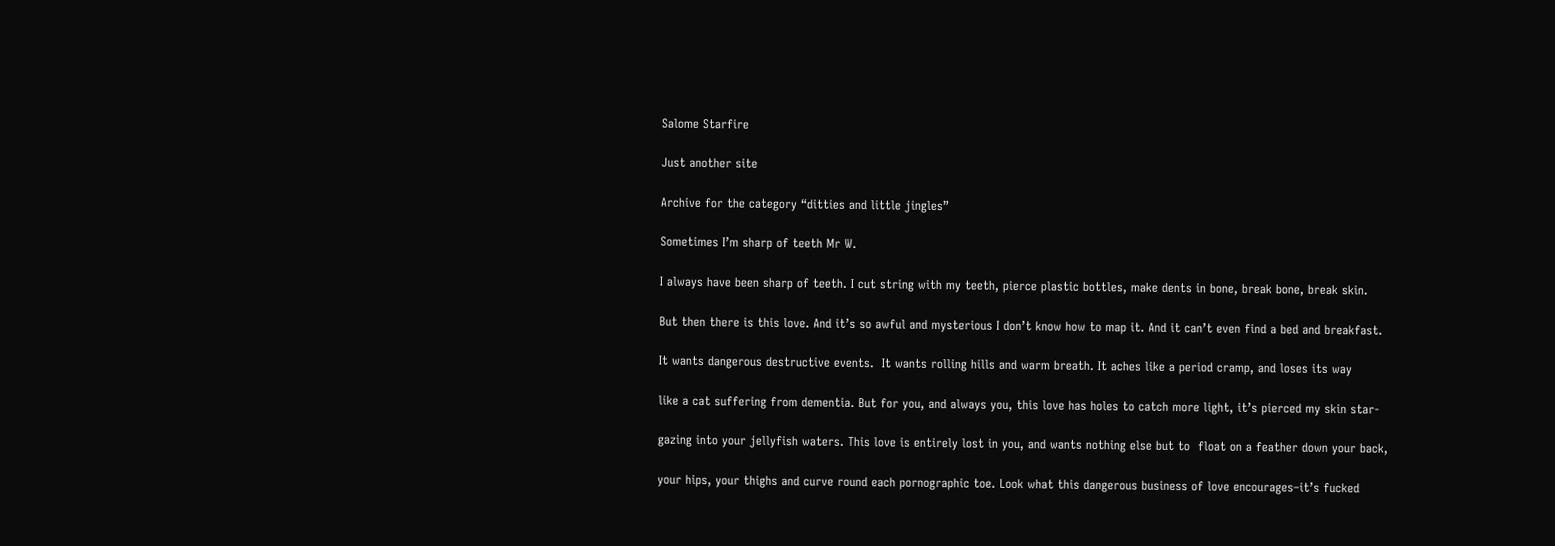Salome Starfire

Just another site

Archive for the category “ditties and little jingles”

Sometimes I’m sharp of teeth Mr W.

I always have been sharp of teeth. I cut string with my teeth, pierce plastic bottles, make dents in bone, break bone, break skin.

But then there is this love. And it’s so awful and mysterious I don’t know how to map it. And it can’t even find a bed and breakfast.

It wants dangerous destructive events.  It wants rolling hills and warm breath. It aches like a period cramp, and loses its way

like a cat suffering from dementia. But for you, and always you, this love has holes to catch more light, it’s pierced my skin star-

gazing into your jellyfish waters. This love is entirely lost in you, and wants nothing else but to  float on a feather down your back,

your hips, your thighs and curve round each pornographic toe. Look what this dangerous business of love encourages–it’s fucked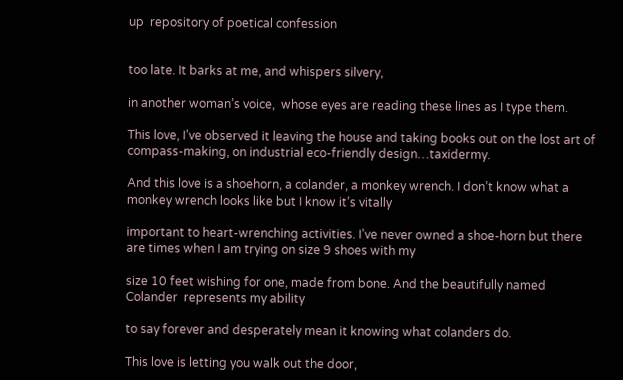up  repository of poetical confession


too late. It barks at me, and whispers silvery,

in another woman’s voice,  whose eyes are reading these lines as I type them.

This love, I’ve observed it leaving the house and taking books out on the lost art of compass-making, on industrial eco-friendly design…taxidermy.

And this love is a shoehorn, a colander, a monkey wrench. I don’t know what a monkey wrench looks like but I know it’s vitally

important to heart-wrenching activities. I’ve never owned a shoe-horn but there are times when I am trying on size 9 shoes with my

size 10 feet wishing for one, made from bone. And the beautifully named Colander  represents my ability

to say forever and desperately mean it knowing what colanders do.

This love is letting you walk out the door,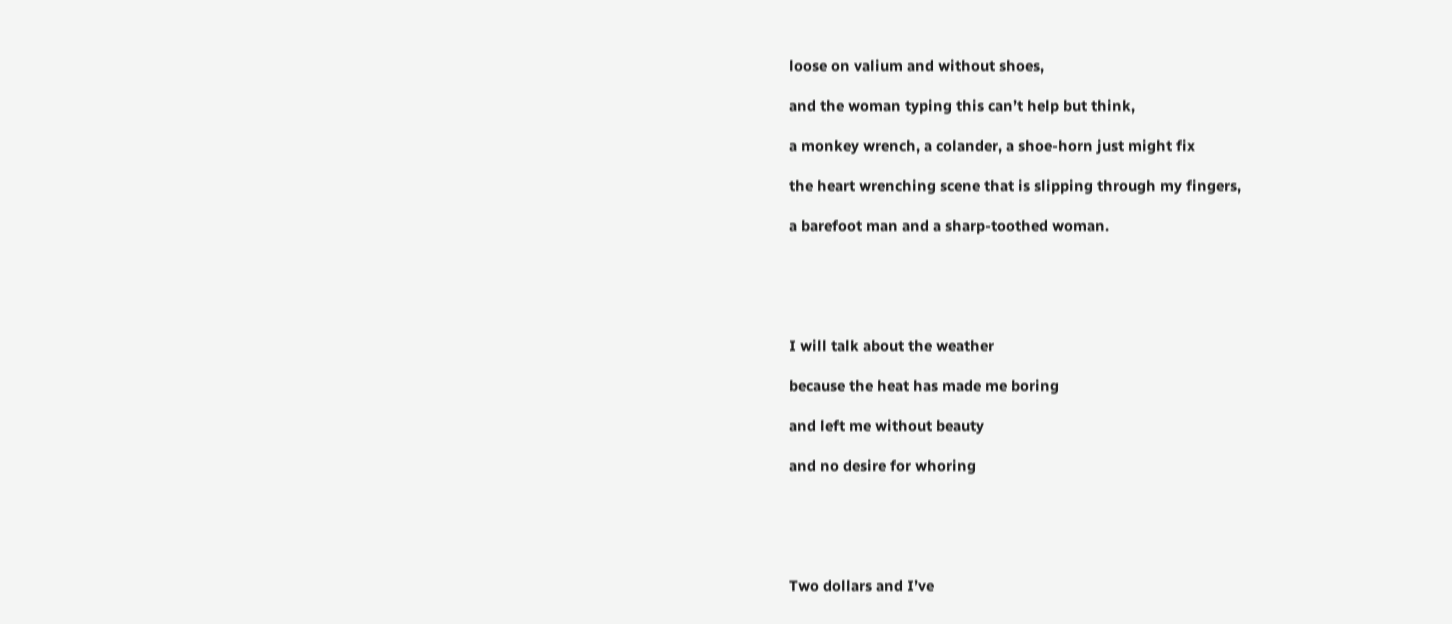loose on valium and without shoes,

and the woman typing this can’t help but think,

a monkey wrench, a colander, a shoe-horn just might fix

the heart wrenching scene that is slipping through my fingers,

a barefoot man and a sharp-toothed woman.





I will talk about the weather

because the heat has made me boring

and left me without beauty

and no desire for whoring





Two dollars and I’ve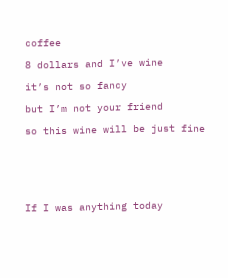coffee

8 dollars and I’ve wine

it’s not so fancy

but I’m not your friend

so this wine will be just fine






If I was anything today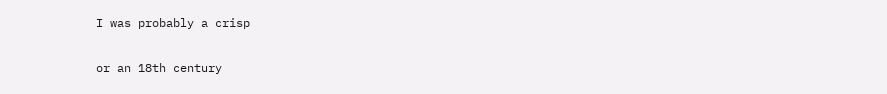I was probably a crisp

or an 18th century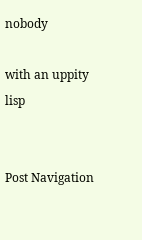nobody

with an uppity lisp


Post Navigation